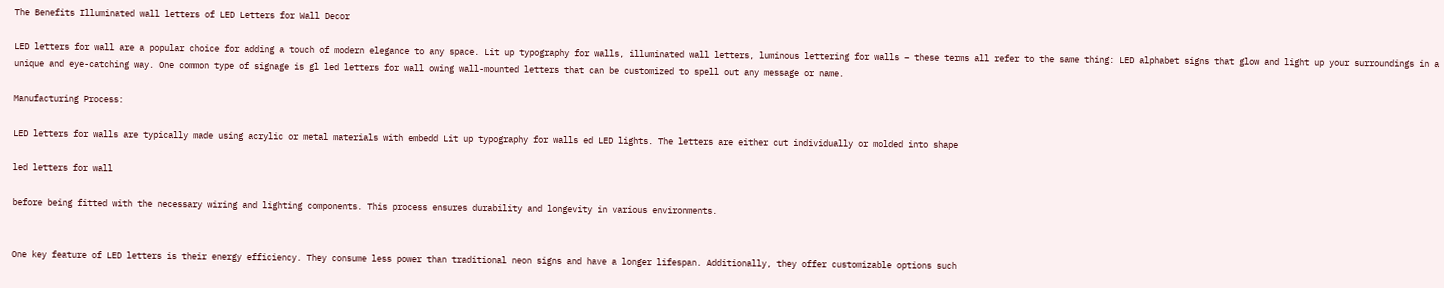The Benefits Illuminated wall letters of LED Letters for Wall Decor

LED letters for wall are a popular choice for adding a touch of modern elegance to any space. Lit up typography for walls, illuminated wall letters, luminous lettering for walls – these terms all refer to the same thing: LED alphabet signs that glow and light up your surroundings in a unique and eye-catching way. One common type of signage is gl led letters for wall owing wall-mounted letters that can be customized to spell out any message or name.

Manufacturing Process:

LED letters for walls are typically made using acrylic or metal materials with embedd Lit up typography for walls ed LED lights. The letters are either cut individually or molded into shape

led letters for wall

before being fitted with the necessary wiring and lighting components. This process ensures durability and longevity in various environments.


One key feature of LED letters is their energy efficiency. They consume less power than traditional neon signs and have a longer lifespan. Additionally, they offer customizable options such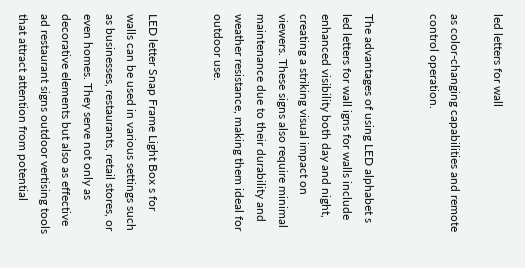led letters for wall

as color-changing capabilities and remote control operation.


The advantages of using LED alphabet s led letters for wall igns for walls include enhanced visibility both day and night, creating a striking visual impact on viewers. These signs also require minimal maintenance due to their durability and weather resistance, making them ideal for outdoor use.


LED letter Snap Frame Light Box s for walls can be used in various settings such as businesses, restaurants, retail stores, or even homes. They serve not only as decorative elements but also as effective ad restaurant signs outdoor vertising tools that attract attention from potential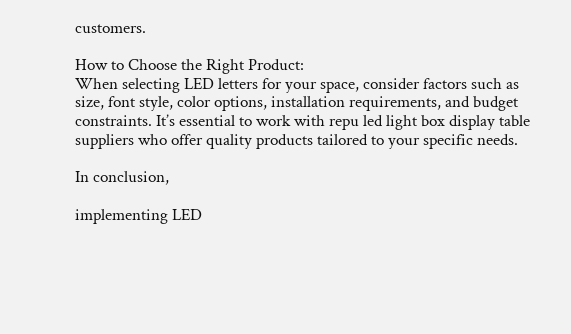customers.

How to Choose the Right Product:
When selecting LED letters for your space, consider factors such as size, font style, color options, installation requirements, and budget constraints. It’s essential to work with repu led light box display table suppliers who offer quality products tailored to your specific needs.

In conclusion,

implementing LED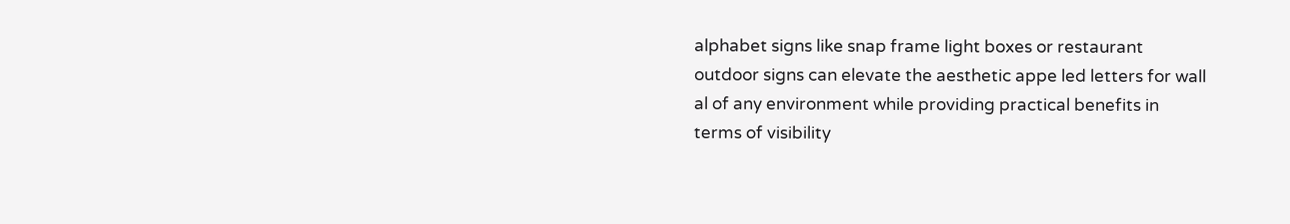alphabet signs like snap frame light boxes or restaurant outdoor signs can elevate the aesthetic appe led letters for wall al of any environment while providing practical benefits in terms of visibility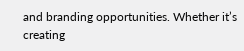and branding opportunities. Whether it’s creating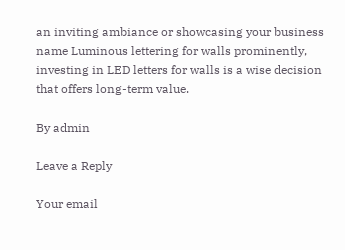an inviting ambiance or showcasing your business name Luminous lettering for walls prominently, investing in LED letters for walls is a wise decision that offers long-term value.

By admin

Leave a Reply

Your email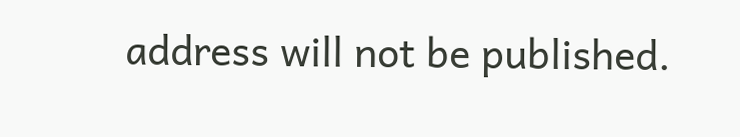address will not be published.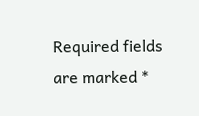Required fields are marked *